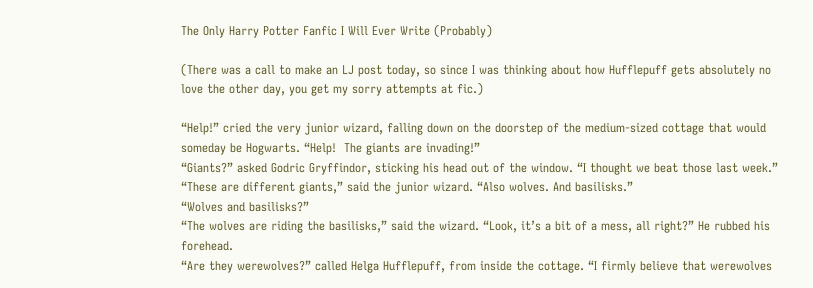The Only Harry Potter Fanfic I Will Ever Write (Probably)

(There was a call to make an LJ post today, so since I was thinking about how Hufflepuff gets absolutely no love the other day, you get my sorry attempts at fic.)

“Help!” cried the very junior wizard, falling down on the doorstep of the medium-sized cottage that would someday be Hogwarts. “Help!  The giants are invading!”
“Giants?” asked Godric Gryffindor, sticking his head out of the window. “I thought we beat those last week.”
“These are different giants,” said the junior wizard. “Also wolves. And basilisks.”
“Wolves and basilisks?”
“The wolves are riding the basilisks,” said the wizard. “Look, it’s a bit of a mess, all right?” He rubbed his forehead.
“Are they werewolves?” called Helga Hufflepuff, from inside the cottage. “I firmly believe that werewolves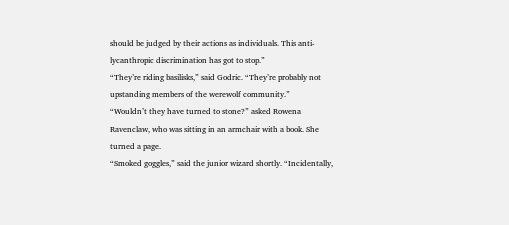should be judged by their actions as individuals. This anti-lycanthropic discrimination has got to stop.”
“They’re riding basilisks,” said Godric. “They’re probably not upstanding members of the werewolf community.”
“Wouldn’t they have turned to stone?” asked Rowena Ravenclaw, who was sitting in an armchair with a book. She turned a page.
“Smoked goggles,” said the junior wizard shortly. “Incidentally,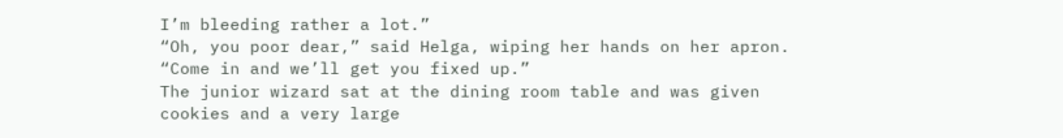I’m bleeding rather a lot.”
“Oh, you poor dear,” said Helga, wiping her hands on her apron. “Come in and we’ll get you fixed up.”
The junior wizard sat at the dining room table and was given cookies and a very large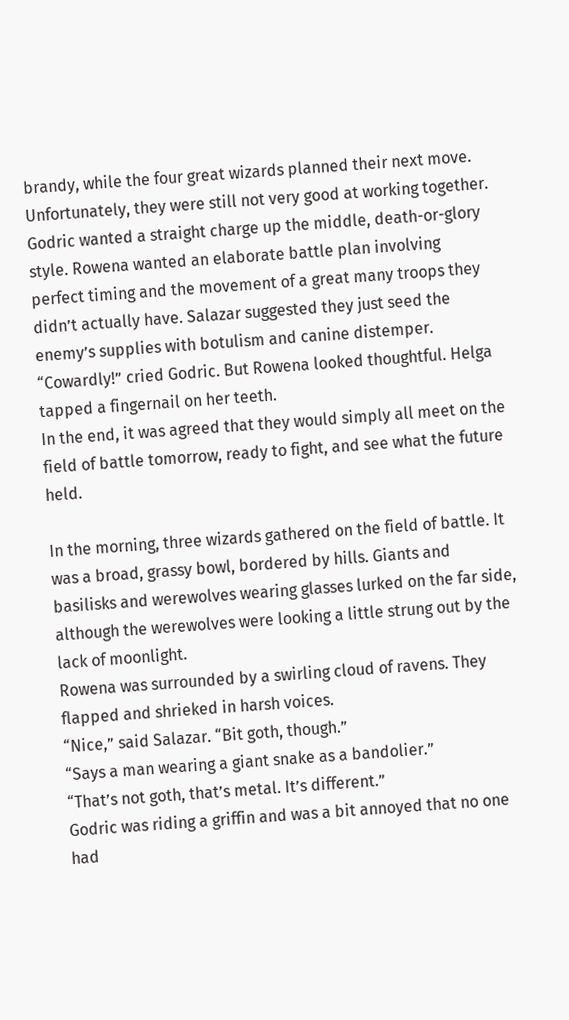brandy, while the four great wizards planned their next move.
Unfortunately, they were still not very good at working together. Godric wanted a straight charge up the middle, death-or-glory style. Rowena wanted an elaborate battle plan involving perfect timing and the movement of a great many troops they didn’t actually have. Salazar suggested they just seed the enemy’s supplies with botulism and canine distemper.
“Cowardly!” cried Godric. But Rowena looked thoughtful. Helga tapped a fingernail on her teeth.
In the end, it was agreed that they would simply all meet on the field of battle tomorrow, ready to fight, and see what the future held.

In the morning, three wizards gathered on the field of battle. It was a broad, grassy bowl, bordered by hills. Giants and basilisks and werewolves wearing glasses lurked on the far side, although the werewolves were looking a little strung out by the lack of moonlight.
Rowena was surrounded by a swirling cloud of ravens. They flapped and shrieked in harsh voices.
“Nice,” said Salazar. “Bit goth, though.”
“Says a man wearing a giant snake as a bandolier.”
“That’s not goth, that’s metal. It’s different.”
Godric was riding a griffin and was a bit annoyed that no one had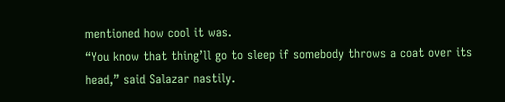mentioned how cool it was.
“You know that thing’ll go to sleep if somebody throws a coat over its head,” said Salazar nastily.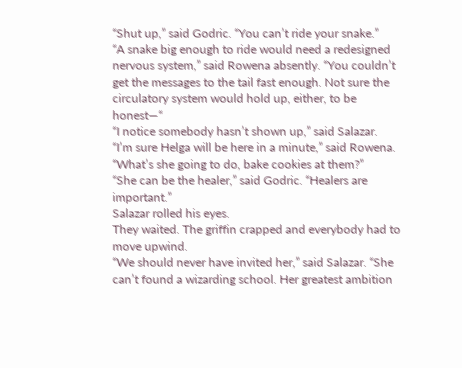“Shut up,” said Godric. “You can’t ride your snake.”
“A snake big enough to ride would need a redesigned nervous system,” said Rowena absently. “You couldn’t get the messages to the tail fast enough. Not sure the circulatory system would hold up, either, to be honest—“
“I notice somebody hasn’t shown up,” said Salazar.
“I’m sure Helga will be here in a minute,” said Rowena.
“What’s she going to do, bake cookies at them?”
“She can be the healer,” said Godric. “Healers are important.”
Salazar rolled his eyes.
They waited. The griffin crapped and everybody had to move upwind.
“We should never have invited her,” said Salazar. “She can’t found a wizarding school. Her greatest ambition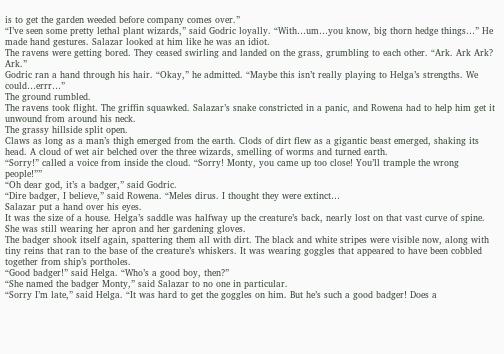is to get the garden weeded before company comes over.”
“I’ve seen some pretty lethal plant wizards,” said Godric loyally. “With…um…you know, big thorn hedge things…” He made hand gestures. Salazar looked at him like he was an idiot.
The ravens were getting bored. They ceased swirling and landed on the grass, grumbling to each other. “Ark. Ark Ark? Ark.”
Godric ran a hand through his hair. “Okay,” he admitted. “Maybe this isn’t really playing to Helga’s strengths. We could…errr…”
The ground rumbled.
The ravens took flight. The griffin squawked. Salazar’s snake constricted in a panic, and Rowena had to help him get it unwound from around his neck.
The grassy hillside split open.
Claws as long as a man’s thigh emerged from the earth. Clods of dirt flew as a gigantic beast emerged, shaking its head. A cloud of wet air belched over the three wizards, smelling of worms and turned earth.
“Sorry!” called a voice from inside the cloud. “Sorry! Monty, you came up too close! You’ll trample the wrong people!””
“Oh dear god, it’s a badger,” said Godric.
“Dire badger, I believe,” said Rowena. “Meles dirus. I thought they were extinct…
Salazar put a hand over his eyes.
It was the size of a house. Helga’s saddle was halfway up the creature’s back, nearly lost on that vast curve of spine. She was still wearing her apron and her gardening gloves.
The badger shook itself again, spattering them all with dirt. The black and white stripes were visible now, along with tiny reins that ran to the base of the creature’s whiskers. It was wearing goggles that appeared to have been cobbled together from ship’s portholes.
“Good badger!” said Helga. “Who’s a good boy, then?”
“She named the badger Monty,” said Salazar to no one in particular.
“Sorry I’m late,” said Helga. “It was hard to get the goggles on him. But he’s such a good badger! Does a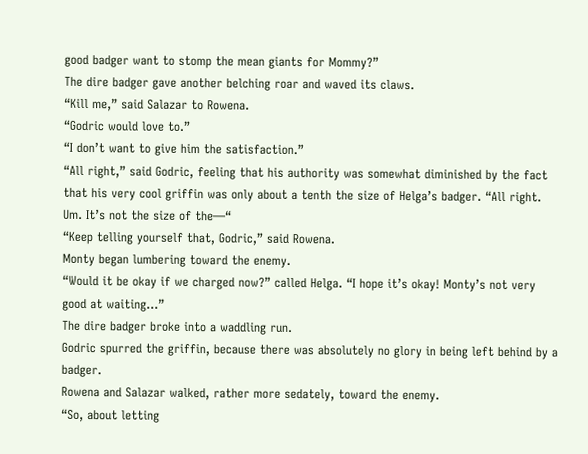good badger want to stomp the mean giants for Mommy?”
The dire badger gave another belching roar and waved its claws.
“Kill me,” said Salazar to Rowena.
“Godric would love to.”
“I don’t want to give him the satisfaction.”
“All right,” said Godric, feeling that his authority was somewhat diminished by the fact that his very cool griffin was only about a tenth the size of Helga’s badger. “All right. Um. It’s not the size of the—“
“Keep telling yourself that, Godric,” said Rowena.
Monty began lumbering toward the enemy.
“Would it be okay if we charged now?” called Helga. “I hope it’s okay! Monty’s not very good at waiting…”
The dire badger broke into a waddling run.
Godric spurred the griffin, because there was absolutely no glory in being left behind by a badger.
Rowena and Salazar walked, rather more sedately, toward the enemy.
“So, about letting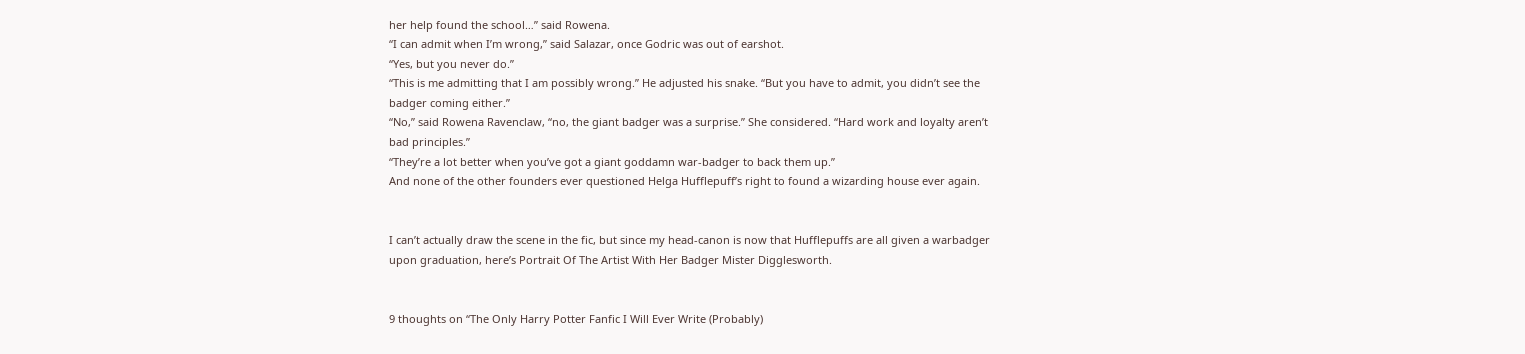her help found the school…” said Rowena.
“I can admit when I’m wrong,” said Salazar, once Godric was out of earshot.
“Yes, but you never do.”
“This is me admitting that I am possibly wrong.” He adjusted his snake. “But you have to admit, you didn’t see the badger coming either.”
“No,” said Rowena Ravenclaw, “no, the giant badger was a surprise.” She considered. “Hard work and loyalty aren’t bad principles.”
“They’re a lot better when you’ve got a giant goddamn war-badger to back them up.”
And none of the other founders ever questioned Helga Hufflepuff’s right to found a wizarding house ever again.


I can’t actually draw the scene in the fic, but since my head-canon is now that Hufflepuffs are all given a warbadger upon graduation, here’s Portrait Of The Artist With Her Badger Mister Digglesworth.


9 thoughts on “The Only Harry Potter Fanfic I Will Ever Write (Probably)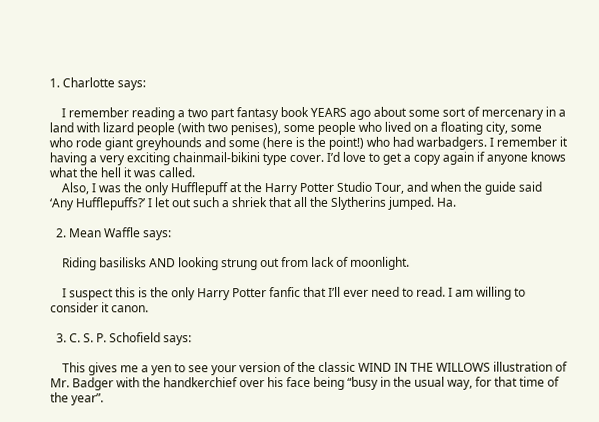1. Charlotte says:

    I remember reading a two part fantasy book YEARS ago about some sort of mercenary in a land with lizard people (with two penises), some people who lived on a floating city, some who rode giant greyhounds and some (here is the point!) who had warbadgers. I remember it having a very exciting chainmail-bikini type cover. I’d love to get a copy again if anyone knows what the hell it was called.
    Also, I was the only Hufflepuff at the Harry Potter Studio Tour, and when the guide said ‘Any Hufflepuffs?’ I let out such a shriek that all the Slytherins jumped. Ha.

  2. Mean Waffle says:

    Riding basilisks AND looking strung out from lack of moonlight.

    I suspect this is the only Harry Potter fanfic that I’ll ever need to read. I am willing to consider it canon.

  3. C. S. P. Schofield says:

    This gives me a yen to see your version of the classic WIND IN THE WILLOWS illustration of Mr. Badger with the handkerchief over his face being “busy in the usual way, for that time of the year”.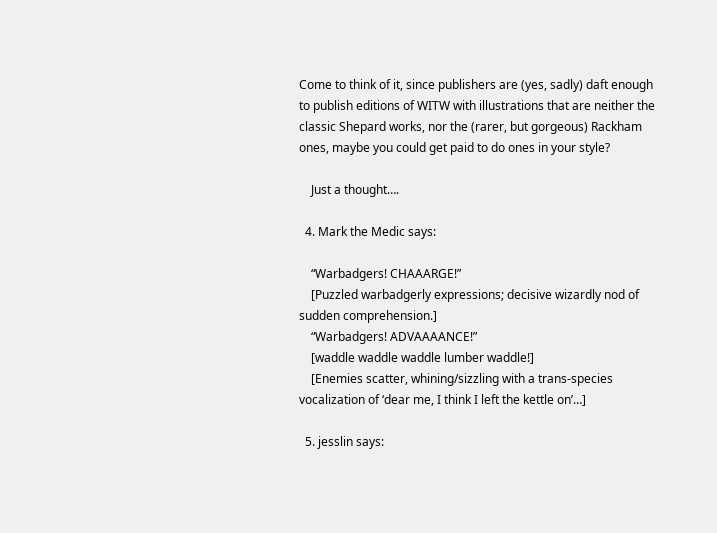Come to think of it, since publishers are (yes, sadly) daft enough to publish editions of WITW with illustrations that are neither the classic Shepard works, nor the (rarer, but gorgeous) Rackham ones, maybe you could get paid to do ones in your style?

    Just a thought….

  4. Mark the Medic says:

    “Warbadgers! CHAAARGE!”
    [Puzzled warbadgerly expressions; decisive wizardly nod of sudden comprehension.]
    “Warbadgers! ADVAAAANCE!”
    [waddle waddle waddle lumber waddle!]
    [Enemies scatter, whining/sizzling with a trans-species vocalization of ‘dear me, I think I left the kettle on’…]

  5. jesslin says: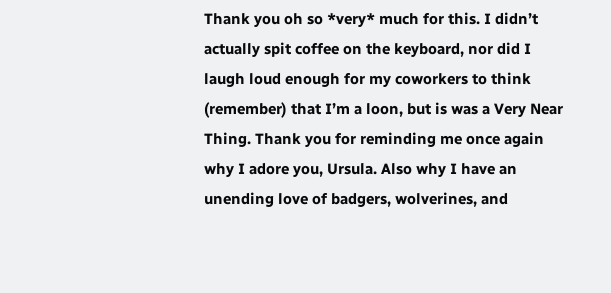Thank you oh so *very* much for this. I didn’t actually spit coffee on the keyboard, nor did I laugh loud enough for my coworkers to think (remember) that I’m a loon, but is was a Very Near Thing. Thank you for reminding me once again why I adore you, Ursula. Also why I have an unending love of badgers, wolverines, and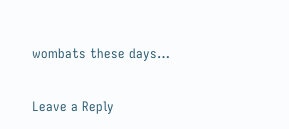wombats these days…

Leave a Reply